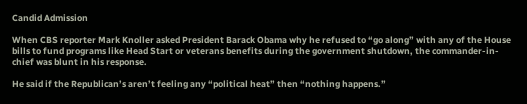Candid Admission

When CBS reporter Mark Knoller asked President Barack Obama why he refused to “go along” with any of the House bills to fund programs like Head Start or veterans benefits during the government shutdown, the commander-in-chief was blunt in his response.

He said if the Republican’s aren’t feeling any “political heat” then “nothing happens.”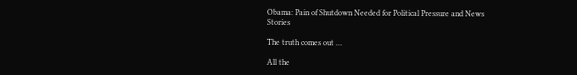Obama: Pain of Shutdown Needed for Political Pressure and News Stories

The truth comes out …

All the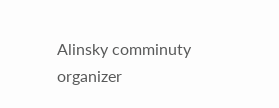Alinsky comminuty organizer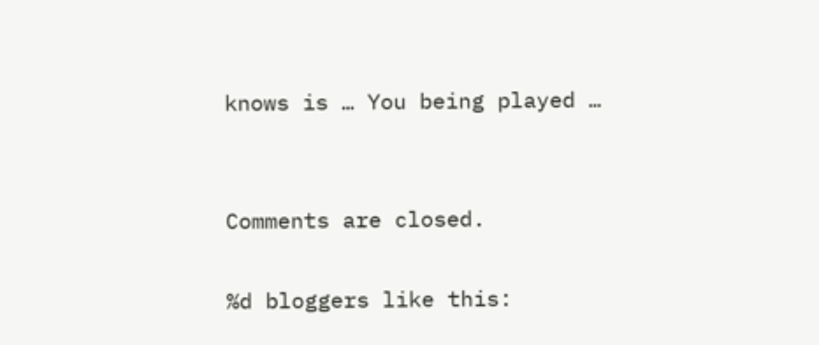knows is … You being played …


Comments are closed.

%d bloggers like this: